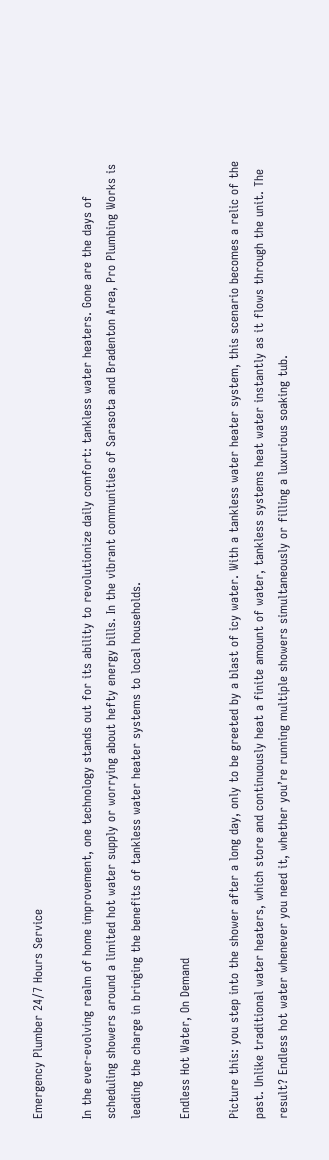Emergency Plumber 24/7 Hours Service

In the ever-evolving realm of home improvement, one technology stands out for its ability to revolutionize daily comfort: tankless water heaters. Gone are the days of scheduling showers around a limited hot water supply or worrying about hefty energy bills. In the vibrant communities of Sarasota and Bradenton Area, Pro Plumbing Works is leading the charge in bringing the benefits of tankless water heater systems to local households.

Endless Hot Water, On Demand

Picture this: you step into the shower after a long day, only to be greeted by a blast of icy water. With a tankless water heater system, this scenario becomes a relic of the past. Unlike traditional water heaters, which store and continuously heat a finite amount of water, tankless systems heat water instantly as it flows through the unit. The result? Endless hot water whenever you need it, whether you’re running multiple showers simultaneously or filling a luxurious soaking tub.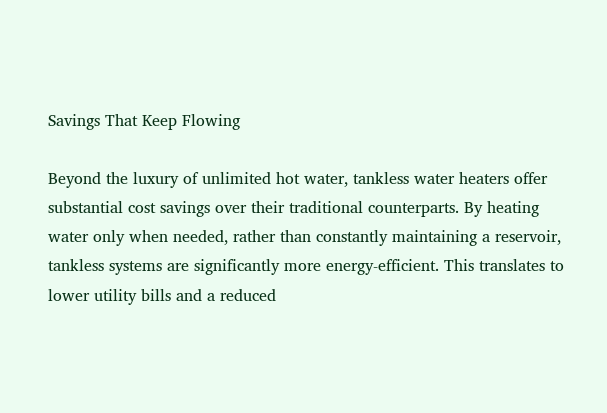Savings That Keep Flowing

Beyond the luxury of unlimited hot water, tankless water heaters offer substantial cost savings over their traditional counterparts. By heating water only when needed, rather than constantly maintaining a reservoir, tankless systems are significantly more energy-efficient. This translates to lower utility bills and a reduced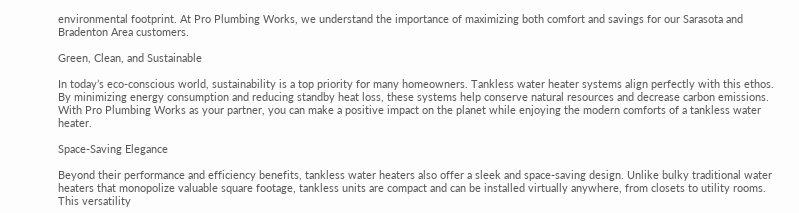environmental footprint. At Pro Plumbing Works, we understand the importance of maximizing both comfort and savings for our Sarasota and Bradenton Area customers.

Green, Clean, and Sustainable

In today’s eco-conscious world, sustainability is a top priority for many homeowners. Tankless water heater systems align perfectly with this ethos. By minimizing energy consumption and reducing standby heat loss, these systems help conserve natural resources and decrease carbon emissions. With Pro Plumbing Works as your partner, you can make a positive impact on the planet while enjoying the modern comforts of a tankless water heater.

Space-Saving Elegance

Beyond their performance and efficiency benefits, tankless water heaters also offer a sleek and space-saving design. Unlike bulky traditional water heaters that monopolize valuable square footage, tankless units are compact and can be installed virtually anywhere, from closets to utility rooms. This versatility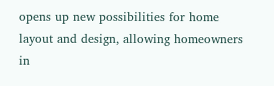opens up new possibilities for home layout and design, allowing homeowners in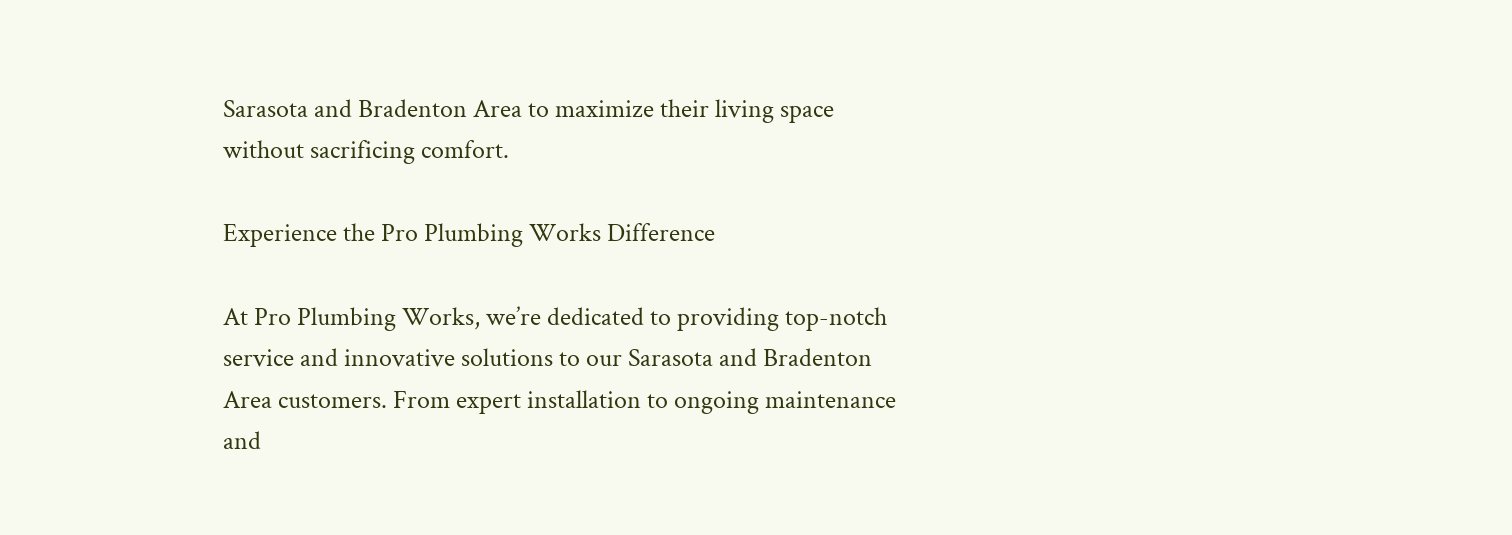Sarasota and Bradenton Area to maximize their living space without sacrificing comfort.

Experience the Pro Plumbing Works Difference

At Pro Plumbing Works, we’re dedicated to providing top-notch service and innovative solutions to our Sarasota and Bradenton Area customers. From expert installation to ongoing maintenance and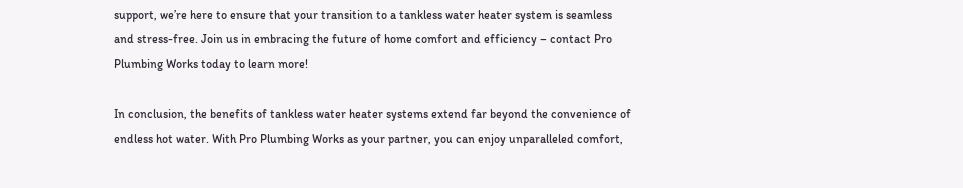support, we’re here to ensure that your transition to a tankless water heater system is seamless and stress-free. Join us in embracing the future of home comfort and efficiency – contact Pro Plumbing Works today to learn more!

In conclusion, the benefits of tankless water heater systems extend far beyond the convenience of endless hot water. With Pro Plumbing Works as your partner, you can enjoy unparalleled comfort,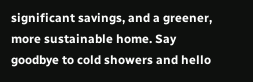significant savings, and a greener, more sustainable home. Say goodbye to cold showers and hello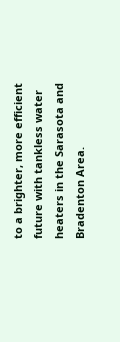to a brighter, more efficient future with tankless water heaters in the Sarasota and Bradenton Area.